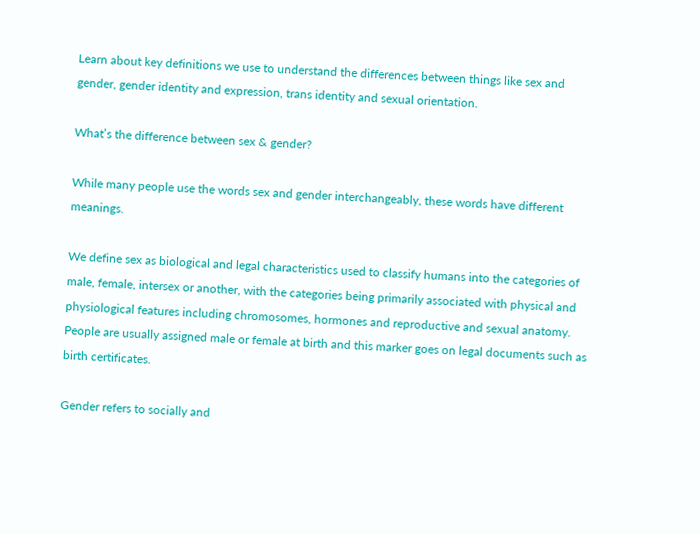Learn about key definitions we use to understand the differences between things like sex and gender, gender identity and expression, trans identity and sexual orientation.

What’s the difference between sex & gender?

While many people use the words sex and gender interchangeably, these words have different meanings.

We define sex as biological and legal characteristics used to classify humans into the categories of male, female, intersex or another, with the categories being primarily associated with physical and physiological features including chromosomes, hormones and reproductive and sexual anatomy. People are usually assigned male or female at birth and this marker goes on legal documents such as birth certificates.

Gender refers to socially and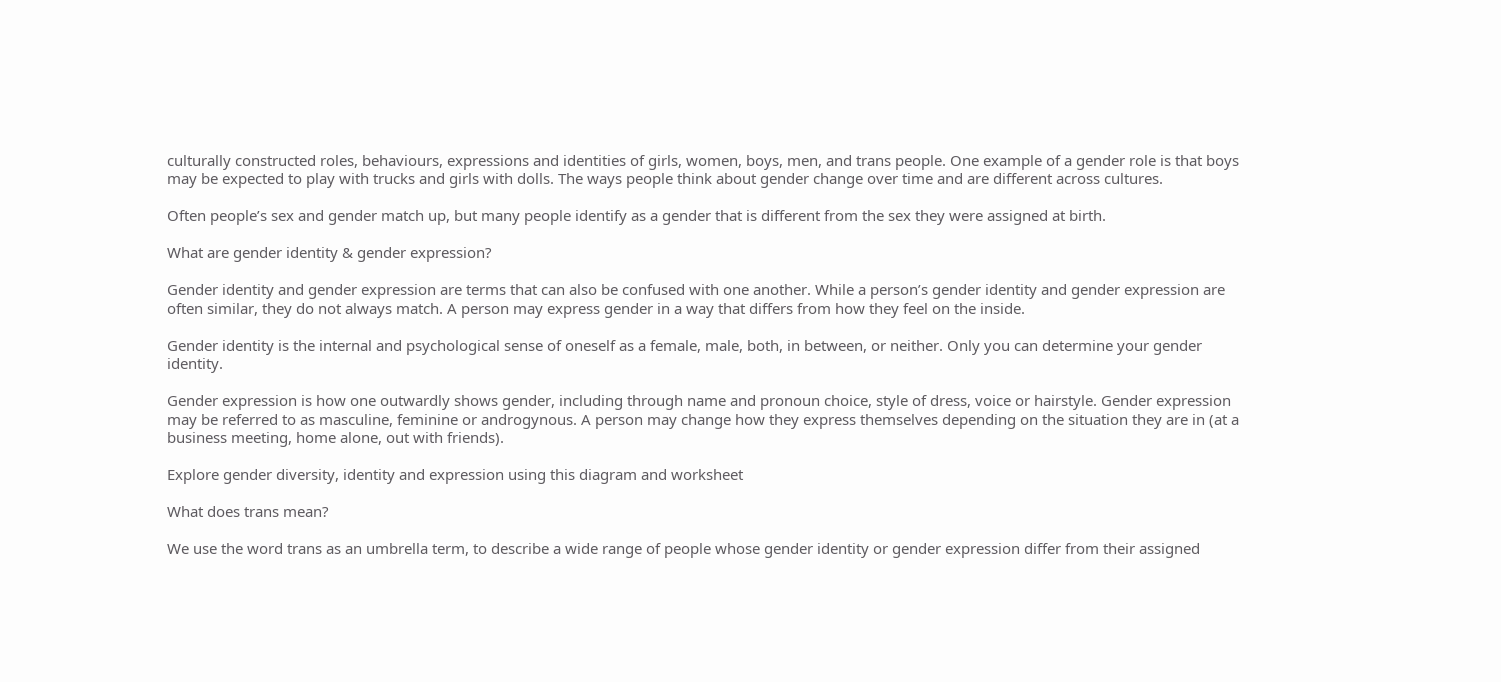culturally constructed roles, behaviours, expressions and identities of girls, women, boys, men, and trans people. One example of a gender role is that boys may be expected to play with trucks and girls with dolls. The ways people think about gender change over time and are different across cultures.

Often people’s sex and gender match up, but many people identify as a gender that is different from the sex they were assigned at birth.

What are gender identity & gender expression?

Gender identity and gender expression are terms that can also be confused with one another. While a person’s gender identity and gender expression are often similar, they do not always match. A person may express gender in a way that differs from how they feel on the inside.

Gender identity is the internal and psychological sense of oneself as a female, male, both, in between, or neither. Only you can determine your gender identity.

Gender expression is how one outwardly shows gender, including through name and pronoun choice, style of dress, voice or hairstyle. Gender expression may be referred to as masculine, feminine or androgynous. A person may change how they express themselves depending on the situation they are in (at a business meeting, home alone, out with friends).

Explore gender diversity, identity and expression using this diagram and worksheet

What does trans mean?

We use the word trans as an umbrella term, to describe a wide range of people whose gender identity or gender expression differ from their assigned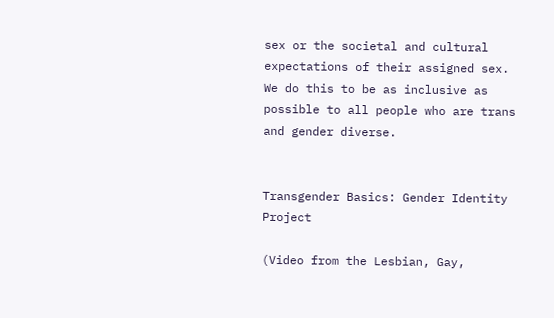sex or the societal and cultural expectations of their assigned sex. We do this to be as inclusive as possible to all people who are trans and gender diverse.


Transgender Basics: Gender Identity Project

(Video from the Lesbian, Gay,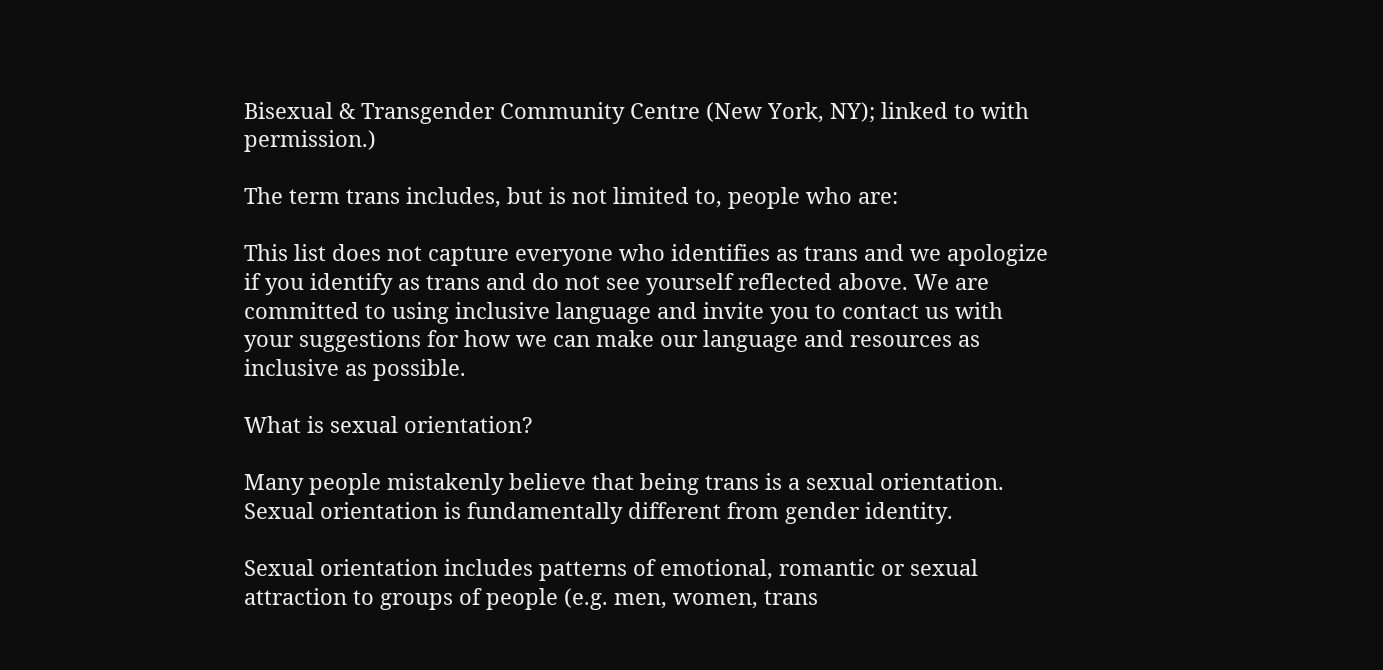Bisexual & Transgender Community Centre (New York, NY); linked to with permission.)

The term trans includes, but is not limited to, people who are:

This list does not capture everyone who identifies as trans and we apologize if you identify as trans and do not see yourself reflected above. We are committed to using inclusive language and invite you to contact us with your suggestions for how we can make our language and resources as inclusive as possible.

What is sexual orientation?

Many people mistakenly believe that being trans is a sexual orientation. Sexual orientation is fundamentally different from gender identity.

Sexual orientation includes patterns of emotional, romantic or sexual attraction to groups of people (e.g. men, women, trans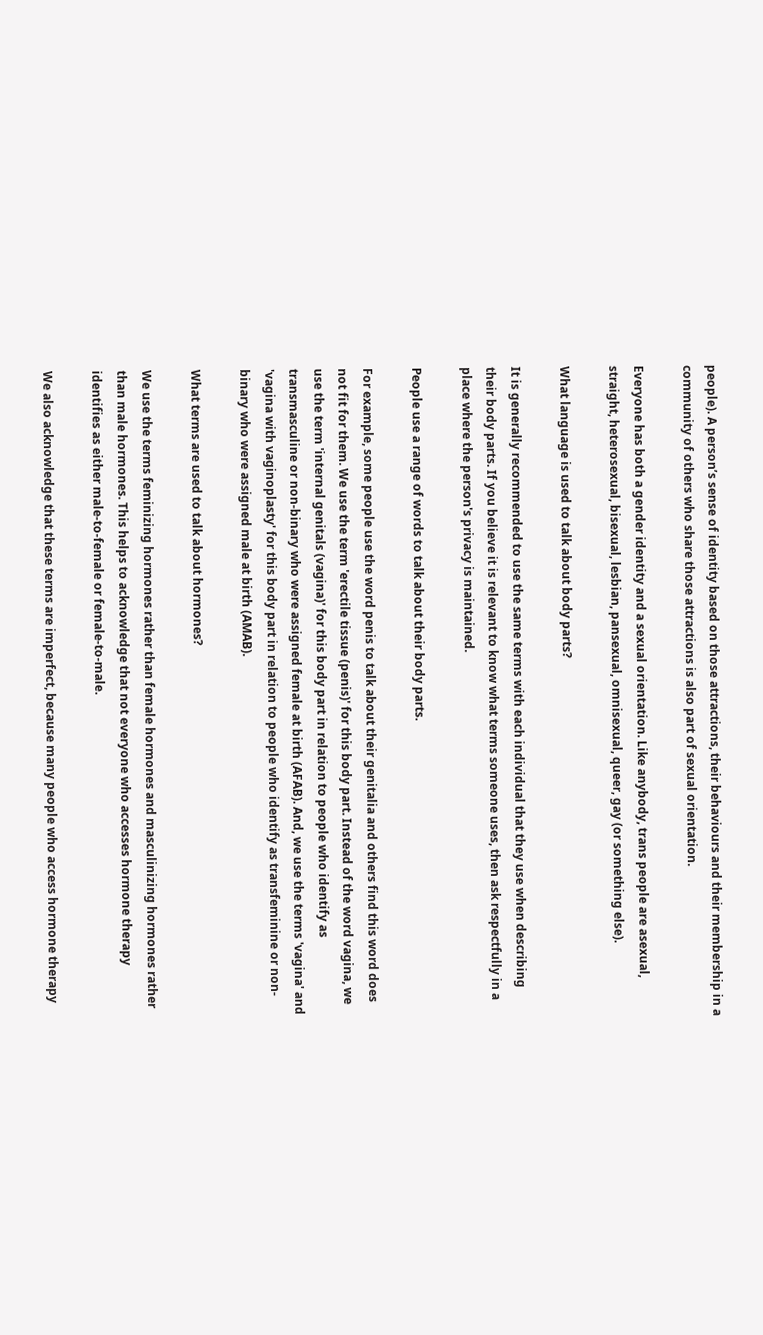people). A person’s sense of identity based on those attractions, their behaviours and their membership in a community of others who share those attractions is also part of sexual orientation.

Everyone has both a gender identity and a sexual orientation. Like anybody, trans people are asexual, straight, heterosexual, bisexual, lesbian, pansexual, omnisexual, queer, gay (or something else).

What language is used to talk about body parts?

It is generally recommended to use the same terms with each individual that they use when describing their body parts. If you believe it is relevant to know what terms someone uses, then ask respectfully in a place where the person's privacy is maintained.

People use a range of words to talk about their body parts.

For example, some people use the word penis to talk about their genitalia and others find this word does not fit for them. We use the term 'erectile tissue (penis)' for this body part. Instead of the word vagina, we use the term 'internal genitals (vagina)' for this body part in relation to people who identify as transmasculine or non-binary who were assigned female at birth (AFAB). And, we use the terms 'vagina' and 'vagina with vaginoplasty' for this body part in relation to people who identify as transfeminine or non-binary who were assigned male at birth (AMAB).

What terms are used to talk about hormones?

We use the terms feminizing hormones rather than female hormones and masculinizing hormones rather than male hormones. This helps to acknowledge that not everyone who accesses hormone therapy identifies as either male-to-female or female-to-male.

We also acknowledge that these terms are imperfect, because many people who access hormone therapy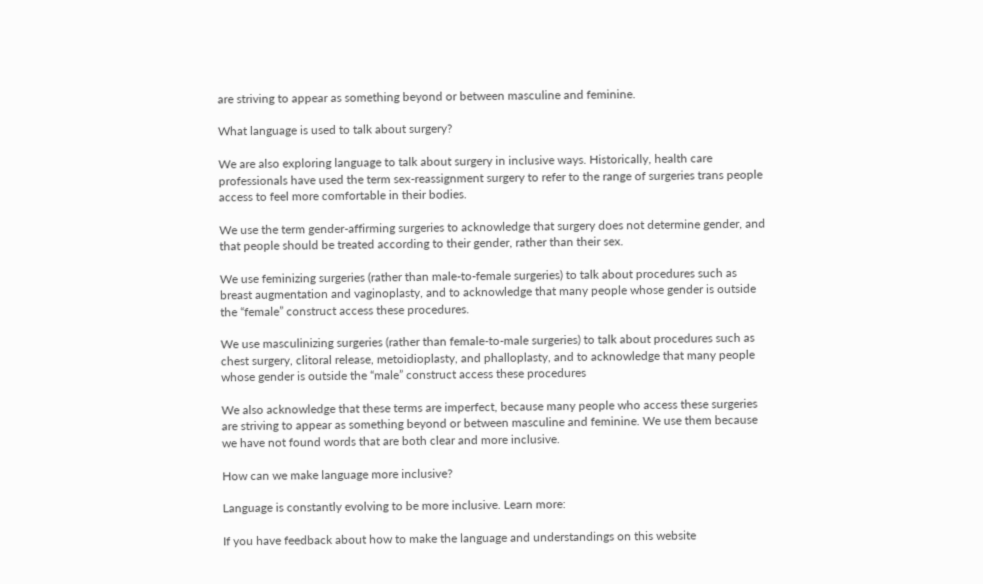are striving to appear as something beyond or between masculine and feminine.

What language is used to talk about surgery?

We are also exploring language to talk about surgery in inclusive ways. Historically, health care professionals have used the term sex-reassignment surgery to refer to the range of surgeries trans people access to feel more comfortable in their bodies.

We use the term gender-affirming surgeries to acknowledge that surgery does not determine gender, and that people should be treated according to their gender, rather than their sex.

We use feminizing surgeries (rather than male-to-female surgeries) to talk about procedures such as breast augmentation and vaginoplasty, and to acknowledge that many people whose gender is outside the “female” construct access these procedures.

We use masculinizing surgeries (rather than female-to-male surgeries) to talk about procedures such as chest surgery, clitoral release, metoidioplasty, and phalloplasty, and to acknowledge that many people whose gender is outside the “male” construct access these procedures

We also acknowledge that these terms are imperfect, because many people who access these surgeries are striving to appear as something beyond or between masculine and feminine. We use them because we have not found words that are both clear and more inclusive.

How can we make language more inclusive?

Language is constantly evolving to be more inclusive. Learn more:

If you have feedback about how to make the language and understandings on this website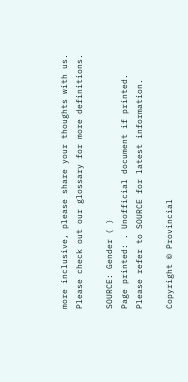more inclusive, please share your thoughts with us. Please check out our glossary for more definitions.

SOURCE: Gender ( )
Page printed: . Unofficial document if printed. Please refer to SOURCE for latest information.

Copyright © Provincial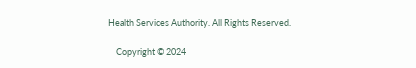Health Services Authority. All Rights Reserved.

    Copyright © 2024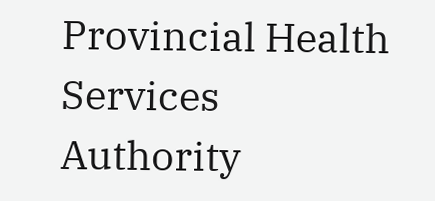Provincial Health Services Authority